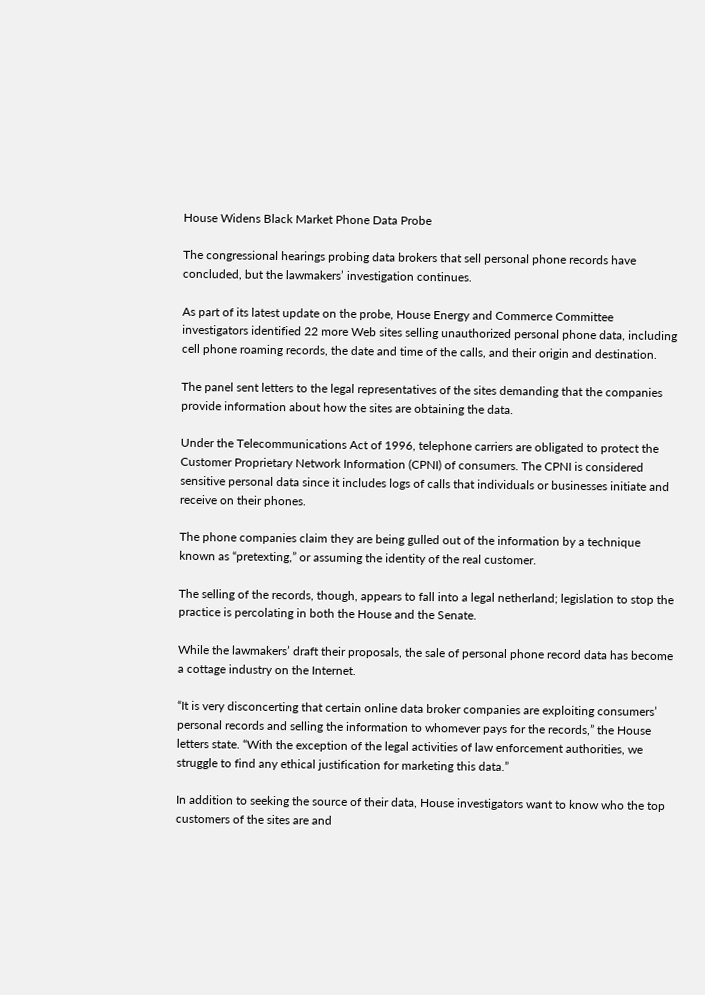House Widens Black Market Phone Data Probe

The congressional hearings probing data brokers that sell personal phone records have concluded, but the lawmakers’ investigation continues.

As part of its latest update on the probe, House Energy and Commerce Committee investigators identified 22 more Web sites selling unauthorized personal phone data, including cell phone roaming records, the date and time of the calls, and their origin and destination.

The panel sent letters to the legal representatives of the sites demanding that the companies provide information about how the sites are obtaining the data.

Under the Telecommunications Act of 1996, telephone carriers are obligated to protect the Customer Proprietary Network Information (CPNI) of consumers. The CPNI is considered sensitive personal data since it includes logs of calls that individuals or businesses initiate and receive on their phones.

The phone companies claim they are being gulled out of the information by a technique known as “pretexting,” or assuming the identity of the real customer.

The selling of the records, though, appears to fall into a legal netherland; legislation to stop the practice is percolating in both the House and the Senate.

While the lawmakers’ draft their proposals, the sale of personal phone record data has become a cottage industry on the Internet.

“It is very disconcerting that certain online data broker companies are exploiting consumers’ personal records and selling the information to whomever pays for the records,” the House letters state. “With the exception of the legal activities of law enforcement authorities, we struggle to find any ethical justification for marketing this data.”

In addition to seeking the source of their data, House investigators want to know who the top customers of the sites are and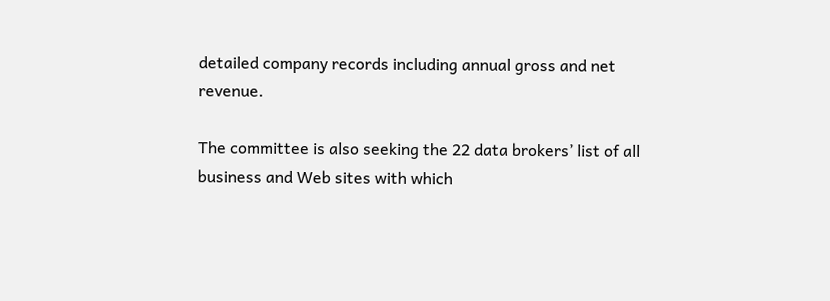detailed company records including annual gross and net revenue.

The committee is also seeking the 22 data brokers’ list of all business and Web sites with which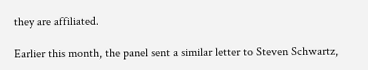they are affiliated.

Earlier this month, the panel sent a similar letter to Steven Schwartz,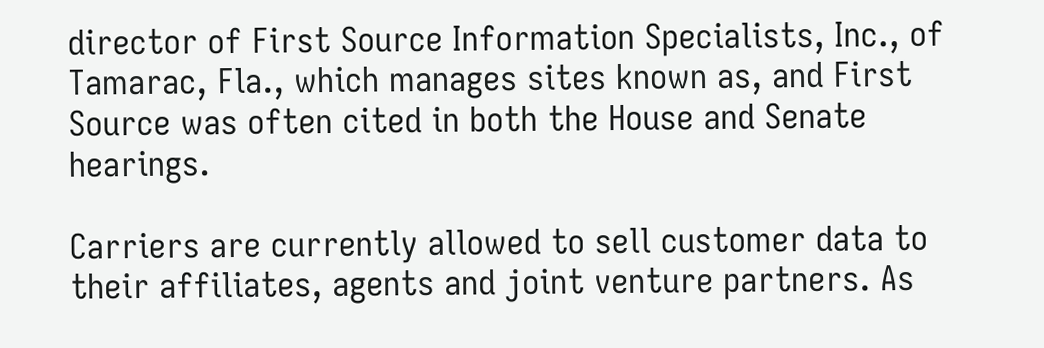director of First Source Information Specialists, Inc., of Tamarac, Fla., which manages sites known as, and First Source was often cited in both the House and Senate hearings.

Carriers are currently allowed to sell customer data to their affiliates, agents and joint venture partners. As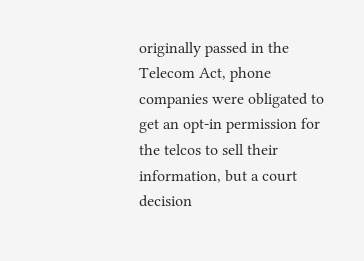originally passed in the Telecom Act, phone companies were obligated to get an opt-in permission for the telcos to sell their information, but a court decision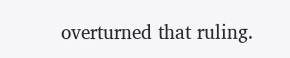overturned that ruling.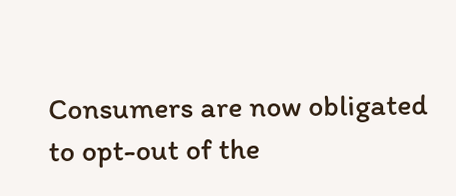Consumers are now obligated to opt-out of the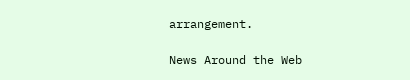arrangement.

News Around the Web